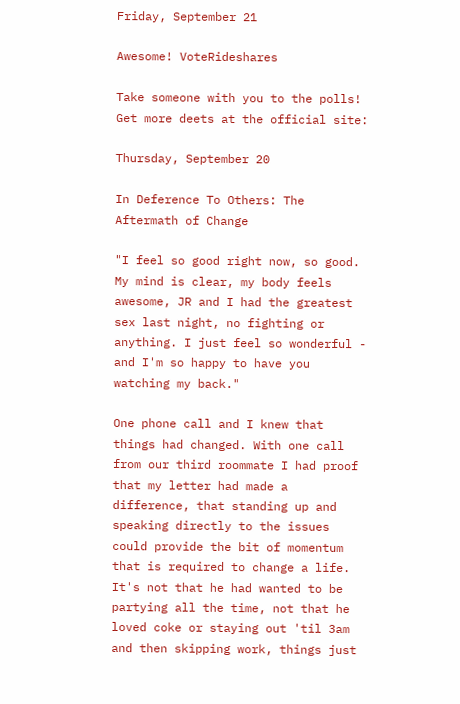Friday, September 21

Awesome! VoteRideshares

Take someone with you to the polls!  Get more deets at the official site:

Thursday, September 20

In Deference To Others: The Aftermath of Change

"I feel so good right now, so good. My mind is clear, my body feels awesome, JR and I had the greatest sex last night, no fighting or anything. I just feel so wonderful - and I'm so happy to have you watching my back."

One phone call and I knew that things had changed. With one call from our third roommate I had proof that my letter had made a difference, that standing up and speaking directly to the issues could provide the bit of momentum that is required to change a life. It's not that he had wanted to be partying all the time, not that he loved coke or staying out 'til 3am and then skipping work, things just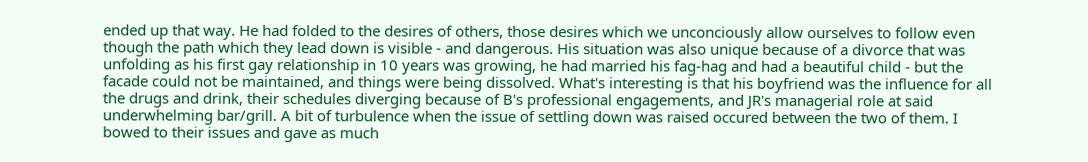ended up that way. He had folded to the desires of others, those desires which we unconciously allow ourselves to follow even though the path which they lead down is visible - and dangerous. His situation was also unique because of a divorce that was unfolding as his first gay relationship in 10 years was growing, he had married his fag-hag and had a beautiful child - but the facade could not be maintained, and things were being dissolved. What's interesting is that his boyfriend was the influence for all the drugs and drink, their schedules diverging because of B's professional engagements, and JR's managerial role at said underwhelming bar/grill. A bit of turbulence when the issue of settling down was raised occured between the two of them. I bowed to their issues and gave as much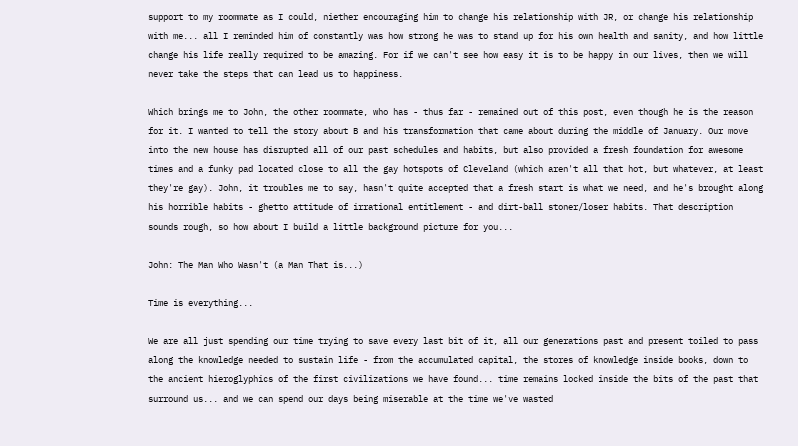support to my roommate as I could, niether encouraging him to change his relationship with JR, or change his relationship with me... all I reminded him of constantly was how strong he was to stand up for his own health and sanity, and how little change his life really required to be amazing. For if we can't see how easy it is to be happy in our lives, then we will never take the steps that can lead us to happiness.

Which brings me to John, the other roommate, who has - thus far - remained out of this post, even though he is the reason for it. I wanted to tell the story about B and his transformation that came about during the middle of January. Our move into the new house has disrupted all of our past schedules and habits, but also provided a fresh foundation for awesome times and a funky pad located close to all the gay hotspots of Cleveland (which aren't all that hot, but whatever, at least they're gay). John, it troubles me to say, hasn't quite accepted that a fresh start is what we need, and he's brought along his horrible habits - ghetto attitude of irrational entitlement - and dirt-ball stoner/loser habits. That description sounds rough, so how about I build a little background picture for you...

John: The Man Who Wasn't (a Man That is...)

Time is everything...

We are all just spending our time trying to save every last bit of it, all our generations past and present toiled to pass along the knowledge needed to sustain life - from the accumulated capital, the stores of knowledge inside books, down to the ancient hieroglyphics of the first civilizations we have found... time remains locked inside the bits of the past that surround us... and we can spend our days being miserable at the time we've wasted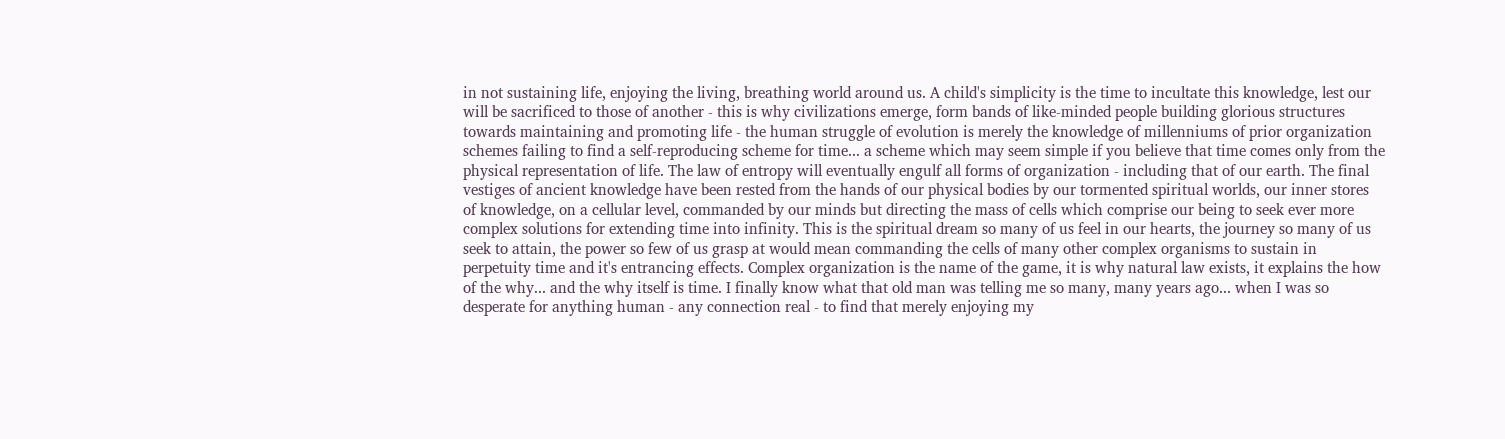in not sustaining life, enjoying the living, breathing world around us. A child's simplicity is the time to incultate this knowledge, lest our will be sacrificed to those of another - this is why civilizations emerge, form bands of like-minded people building glorious structures towards maintaining and promoting life - the human struggle of evolution is merely the knowledge of millenniums of prior organization schemes failing to find a self-reproducing scheme for time... a scheme which may seem simple if you believe that time comes only from the physical representation of life. The law of entropy will eventually engulf all forms of organization - including that of our earth. The final vestiges of ancient knowledge have been rested from the hands of our physical bodies by our tormented spiritual worlds, our inner stores of knowledge, on a cellular level, commanded by our minds but directing the mass of cells which comprise our being to seek ever more complex solutions for extending time into infinity. This is the spiritual dream so many of us feel in our hearts, the journey so many of us seek to attain, the power so few of us grasp at would mean commanding the cells of many other complex organisms to sustain in perpetuity time and it's entrancing effects. Complex organization is the name of the game, it is why natural law exists, it explains the how of the why... and the why itself is time. I finally know what that old man was telling me so many, many years ago... when I was so desperate for anything human - any connection real - to find that merely enjoying my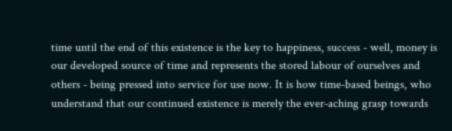time until the end of this existence is the key to happiness, success - well, money is our developed source of time and represents the stored labour of ourselves and others - being pressed into service for use now. It is how time-based beings, who understand that our continued existence is merely the ever-aching grasp towards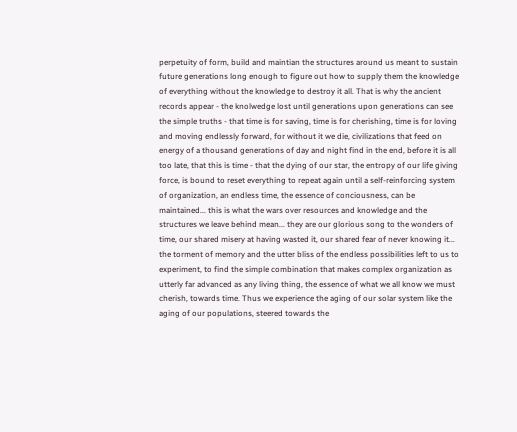perpetuity of form, build and maintian the structures around us meant to sustain future generations long enough to figure out how to supply them the knowledge of everything without the knowledge to destroy it all. That is why the ancient records appear - the knolwedge lost until generations upon generations can see the simple truths - that time is for saving, time is for cherishing, time is for loving and moving endlessly forward, for without it we die, civilizations that feed on energy of a thousand generations of day and night find in the end, before it is all too late, that this is time - that the dying of our star, the entropy of our life giving force, is bound to reset everything to repeat again until a self-reinforcing system of organization, an endless time, the essence of conciousness, can be maintained... this is what the wars over resources and knowledge and the structures we leave behind mean... they are our glorious song to the wonders of time, our shared misery at having wasted it, our shared fear of never knowing it... the torment of memory and the utter bliss of the endless possibilities left to us to experiment, to find the simple combination that makes complex organization as utterly far advanced as any living thing, the essence of what we all know we must cherish, towards time. Thus we experience the aging of our solar system like the aging of our populations, steered towards the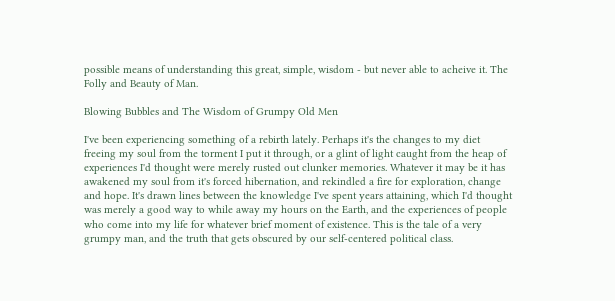possible means of understanding this great, simple, wisdom - but never able to acheive it. The Folly and Beauty of Man.

Blowing Bubbles and The Wisdom of Grumpy Old Men

I've been experiencing something of a rebirth lately. Perhaps it's the changes to my diet freeing my soul from the torment I put it through, or a glint of light caught from the heap of experiences I'd thought were merely rusted out clunker memories. Whatever it may be it has awakened my soul from it's forced hibernation, and rekindled a fire for exploration, change and hope. It's drawn lines between the knowledge I've spent years attaining, which I'd thought was merely a good way to while away my hours on the Earth, and the experiences of people who come into my life for whatever brief moment of existence. This is the tale of a very grumpy man, and the truth that gets obscured by our self-centered political class.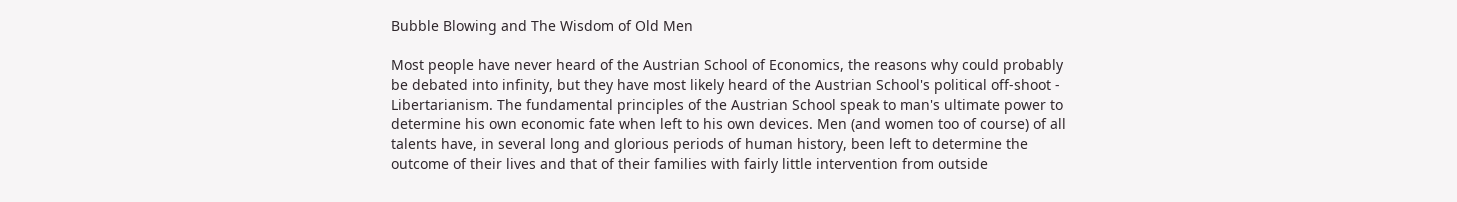Bubble Blowing and The Wisdom of Old Men

Most people have never heard of the Austrian School of Economics, the reasons why could probably be debated into infinity, but they have most likely heard of the Austrian School's political off-shoot - Libertarianism. The fundamental principles of the Austrian School speak to man's ultimate power to determine his own economic fate when left to his own devices. Men (and women too of course) of all talents have, in several long and glorious periods of human history, been left to determine the outcome of their lives and that of their families with fairly little intervention from outside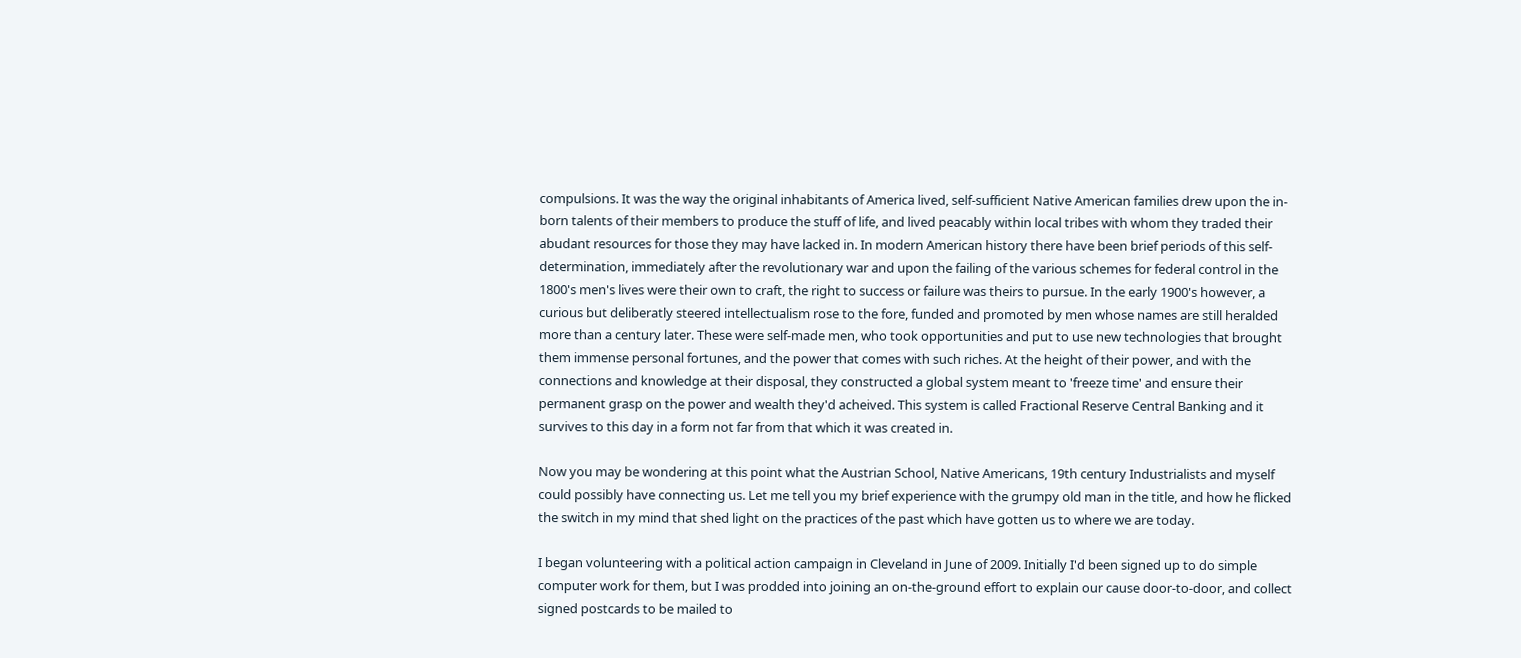compulsions. It was the way the original inhabitants of America lived, self-sufficient Native American families drew upon the in-born talents of their members to produce the stuff of life, and lived peacably within local tribes with whom they traded their abudant resources for those they may have lacked in. In modern American history there have been brief periods of this self-determination, immediately after the revolutionary war and upon the failing of the various schemes for federal control in the 1800's men's lives were their own to craft, the right to success or failure was theirs to pursue. In the early 1900's however, a curious but deliberatly steered intellectualism rose to the fore, funded and promoted by men whose names are still heralded more than a century later. These were self-made men, who took opportunities and put to use new technologies that brought them immense personal fortunes, and the power that comes with such riches. At the height of their power, and with the connections and knowledge at their disposal, they constructed a global system meant to 'freeze time' and ensure their permanent grasp on the power and wealth they'd acheived. This system is called Fractional Reserve Central Banking and it survives to this day in a form not far from that which it was created in.

Now you may be wondering at this point what the Austrian School, Native Americans, 19th century Industrialists and myself could possibly have connecting us. Let me tell you my brief experience with the grumpy old man in the title, and how he flicked the switch in my mind that shed light on the practices of the past which have gotten us to where we are today.

I began volunteering with a political action campaign in Cleveland in June of 2009. Initially I'd been signed up to do simple computer work for them, but I was prodded into joining an on-the-ground effort to explain our cause door-to-door, and collect signed postcards to be mailed to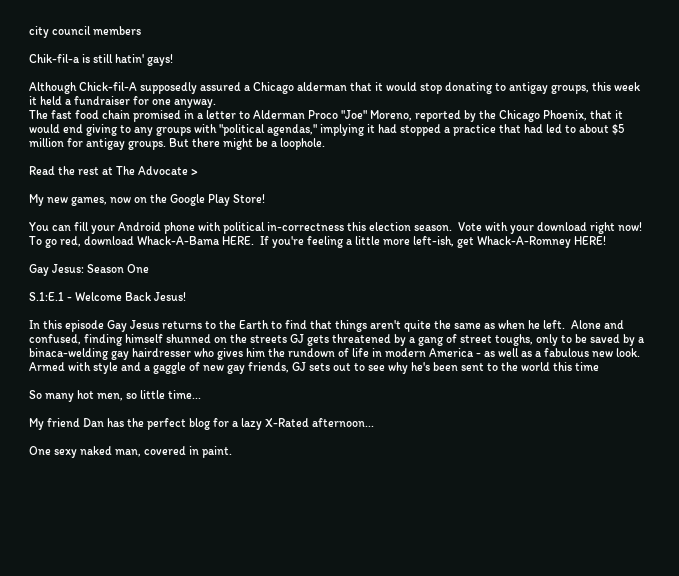city council members

Chik-fil-a is still hatin' gays!

Although Chick-fil-A supposedly assured a Chicago alderman that it would stop donating to antigay groups, this week it held a fundraiser for one anyway.
The fast food chain promised in a letter to Alderman Proco "Joe" Moreno, reported by the Chicago Phoenix, that it would end giving to any groups with "political agendas," implying it had stopped a practice that had led to about $5 million for antigay groups. But there might be a loophole.

Read the rest at The Advocate >

My new games, now on the Google Play Store!

You can fill your Android phone with political in-correctness this election season.  Vote with your download right now!  To go red, download Whack-A-Bama HERE.  If you're feeling a little more left-ish, get Whack-A-Romney HERE!

Gay Jesus: Season One

S.1:E.1 - Welcome Back Jesus!

In this episode Gay Jesus returns to the Earth to find that things aren't quite the same as when he left.  Alone and confused, finding himself shunned on the streets GJ gets threatened by a gang of street toughs, only to be saved by a binaca-welding gay hairdresser who gives him the rundown of life in modern America - as well as a fabulous new look.  Armed with style and a gaggle of new gay friends, GJ sets out to see why he's been sent to the world this time

So many hot men, so little time...

My friend Dan has the perfect blog for a lazy X-Rated afternoon...

One sexy naked man, covered in paint.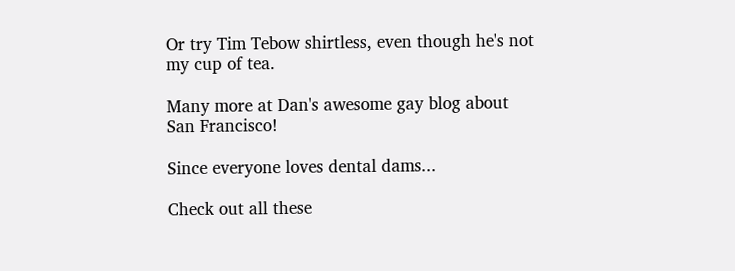Or try Tim Tebow shirtless, even though he's not my cup of tea.

Many more at Dan's awesome gay blog about San Francisco!

Since everyone loves dental dams...

Check out all these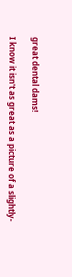great dental dams!

I know it isn't as great as a picture of a slightly-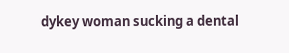dykey woman sucking a dental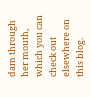dam through her mouth, which you can check out elsewhere on this blog.